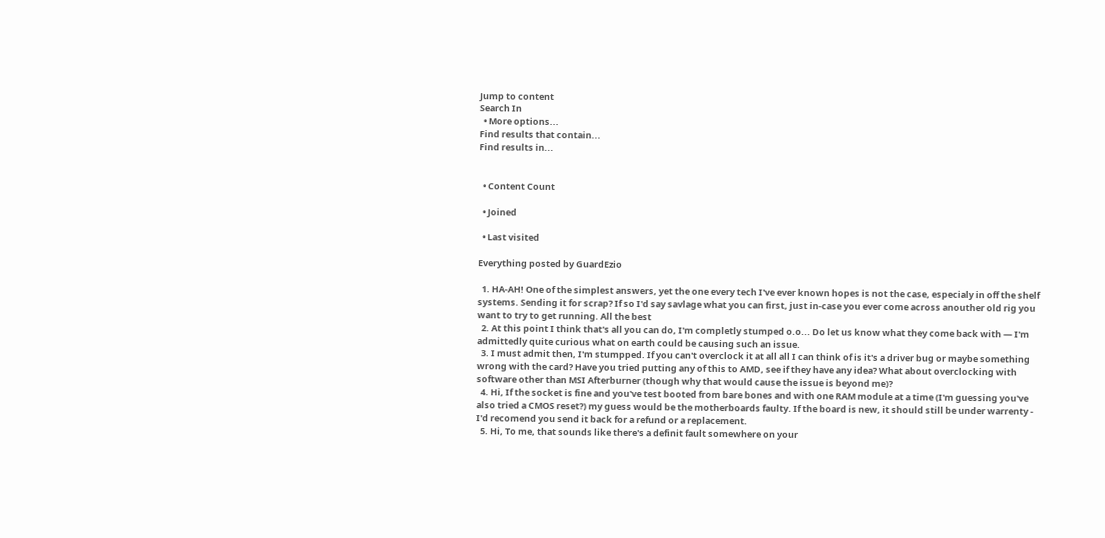Jump to content
Search In
  • More options...
Find results that contain...
Find results in...


  • Content Count

  • Joined

  • Last visited

Everything posted by GuardEzio

  1. HA-AH! One of the simplest answers, yet the one every tech I've ever known hopes is not the case, especialy in off the shelf systems. Sending it for scrap? If so I'd say savlage what you can first, just in-case you ever come across anouther old rig you want to try to get running. All the best
  2. At this point I think that's all you can do, I'm completly stumped o.o... Do let us know what they come back with — I'm admittedly quite curious what on earth could be causing such an issue.
  3. I must admit then, I'm stumpped. If you can't overclock it at all all I can think of is it's a driver bug or maybe something wrong with the card? Have you tried putting any of this to AMD, see if they have any idea? What about overclocking with software other than MSI Afterburner (though why that would cause the issue is beyond me)?
  4. Hi, If the socket is fine and you've test booted from bare bones and with one RAM module at a time (I'm guessing you've also tried a CMOS reset?) my guess would be the motherboards faulty. If the board is new, it should still be under warrenty - I'd recomend you send it back for a refund or a replacement.
  5. Hi, To me, that sounds like there's a definit fault somewhere on your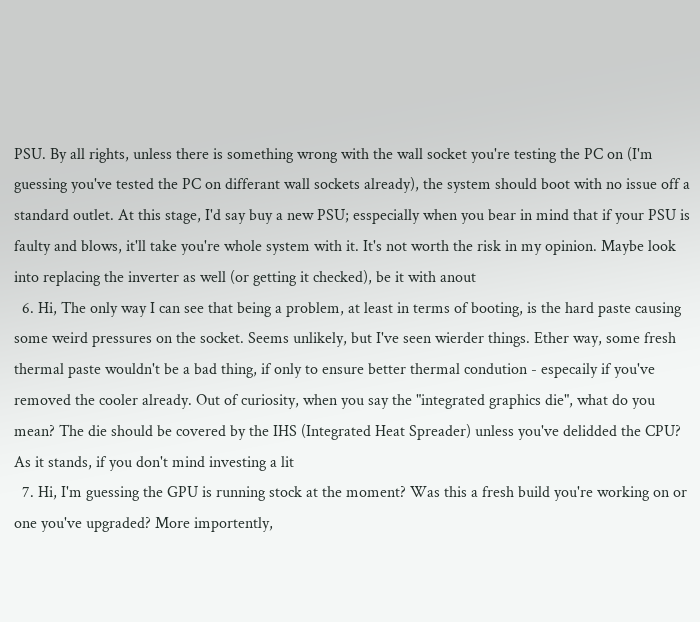PSU. By all rights, unless there is something wrong with the wall socket you're testing the PC on (I'm guessing you've tested the PC on differant wall sockets already), the system should boot with no issue off a standard outlet. At this stage, I'd say buy a new PSU; esspecially when you bear in mind that if your PSU is faulty and blows, it'll take you're whole system with it. It's not worth the risk in my opinion. Maybe look into replacing the inverter as well (or getting it checked), be it with anout
  6. Hi, The only way I can see that being a problem, at least in terms of booting, is the hard paste causing some weird pressures on the socket. Seems unlikely, but I've seen wierder things. Ether way, some fresh thermal paste wouldn't be a bad thing, if only to ensure better thermal condution - especaily if you've removed the cooler already. Out of curiosity, when you say the "integrated graphics die", what do you mean? The die should be covered by the IHS (Integrated Heat Spreader) unless you've delidded the CPU? As it stands, if you don't mind investing a lit
  7. Hi, I'm guessing the GPU is running stock at the moment? Was this a fresh build you're working on or one you've upgraded? More importently,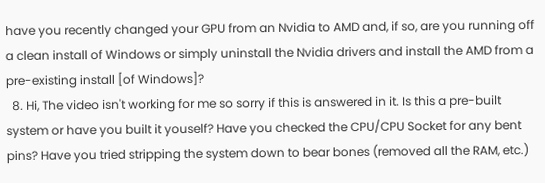have you recently changed your GPU from an Nvidia to AMD and, if so, are you running off a clean install of Windows or simply uninstall the Nvidia drivers and install the AMD from a pre-existing install [of Windows]?
  8. Hi, The video isn't working for me so sorry if this is answered in it. Is this a pre-built system or have you built it youself? Have you checked the CPU/CPU Socket for any bent pins? Have you tried stripping the system down to bear bones (removed all the RAM, etc.)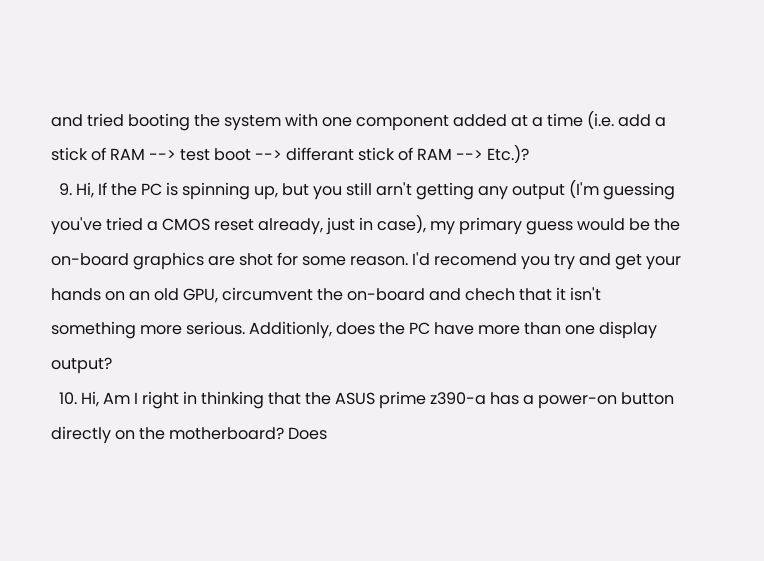and tried booting the system with one component added at a time (i.e. add a stick of RAM --> test boot --> differant stick of RAM --> Etc.)?
  9. Hi, If the PC is spinning up, but you still arn't getting any output (I'm guessing you've tried a CMOS reset already, just in case), my primary guess would be the on-board graphics are shot for some reason. I'd recomend you try and get your hands on an old GPU, circumvent the on-board and chech that it isn't something more serious. Additionly, does the PC have more than one display output?
  10. Hi, Am I right in thinking that the ASUS prime z390-a has a power-on button directly on the motherboard? Does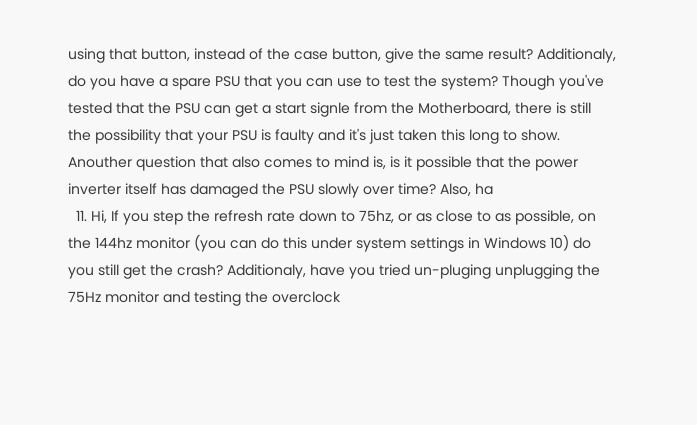using that button, instead of the case button, give the same result? Additionaly, do you have a spare PSU that you can use to test the system? Though you've tested that the PSU can get a start signle from the Motherboard, there is still the possibility that your PSU is faulty and it's just taken this long to show. Anouther question that also comes to mind is, is it possible that the power inverter itself has damaged the PSU slowly over time? Also, ha
  11. Hi, If you step the refresh rate down to 75hz, or as close to as possible, on the 144hz monitor (you can do this under system settings in Windows 10) do you still get the crash? Additionaly, have you tried un-pluging unplugging the 75Hz monitor and testing the overclock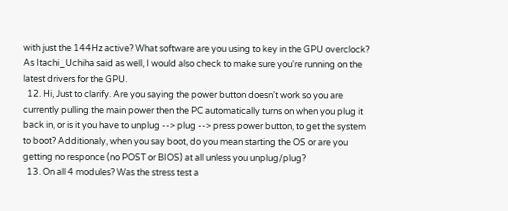with just the 144Hz active? What software are you using to key in the GPU overclock? As Itachi_Uchiha said as well, I would also check to make sure you're running on the latest drivers for the GPU.
  12. Hi, Just to clarify. Are you saying the power button doesn't work so you are currently pulling the main power then the PC automatically turns on when you plug it back in, or is it you have to unplug --> plug --> press power button, to get the system to boot? Additionaly, when you say boot, do you mean starting the OS or are you getting no responce (no POST or BIOS) at all unless you unplug/plug?
  13. On all 4 modules? Was the stress test a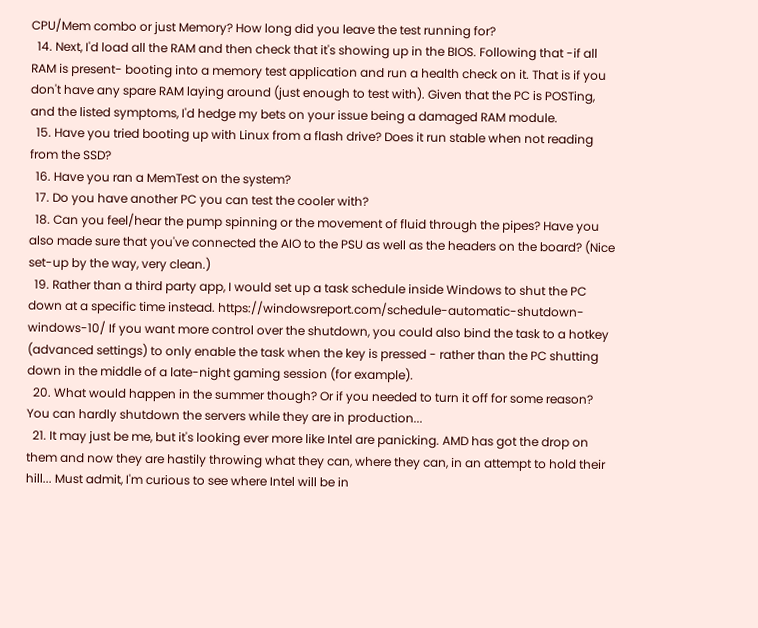CPU/Mem combo or just Memory? How long did you leave the test running for?
  14. Next, I'd load all the RAM and then check that it's showing up in the BIOS. Following that -if all RAM is present- booting into a memory test application and run a health check on it. That is if you don't have any spare RAM laying around (just enough to test with). Given that the PC is POSTing, and the listed symptoms, I'd hedge my bets on your issue being a damaged RAM module.
  15. Have you tried booting up with Linux from a flash drive? Does it run stable when not reading from the SSD?
  16. Have you ran a MemTest on the system?
  17. Do you have another PC you can test the cooler with?
  18. Can you feel/hear the pump spinning or the movement of fluid through the pipes? Have you also made sure that you've connected the AIO to the PSU as well as the headers on the board? (Nice set-up by the way, very clean.)
  19. Rather than a third party app, I would set up a task schedule inside Windows to shut the PC down at a specific time instead. https://windowsreport.com/schedule-automatic-shutdown-windows-10/ If you want more control over the shutdown, you could also bind the task to a hotkey (advanced settings) to only enable the task when the key is pressed - rather than the PC shutting down in the middle of a late-night gaming session (for example).
  20. What would happen in the summer though? Or if you needed to turn it off for some reason? You can hardly shutdown the servers while they are in production...
  21. It may just be me, but it's looking ever more like Intel are panicking. AMD has got the drop on them and now they are hastily throwing what they can, where they can, in an attempt to hold their hill... Must admit, I'm curious to see where Intel will be in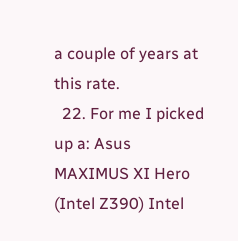a couple of years at this rate.
  22. For me I picked up a: Asus MAXIMUS XI Hero (Intel Z390) Intel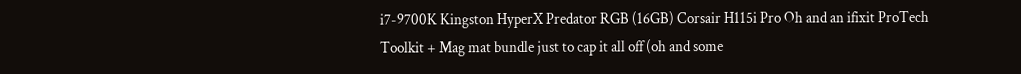i7-9700K Kingston HyperX Predator RGB (16GB) Corsair H115i Pro Oh and an ifixit ProTech Toolkit + Mag mat bundle just to cap it all off (oh and some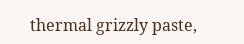thermal grizzly paste,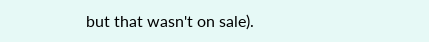but that wasn't on sale).